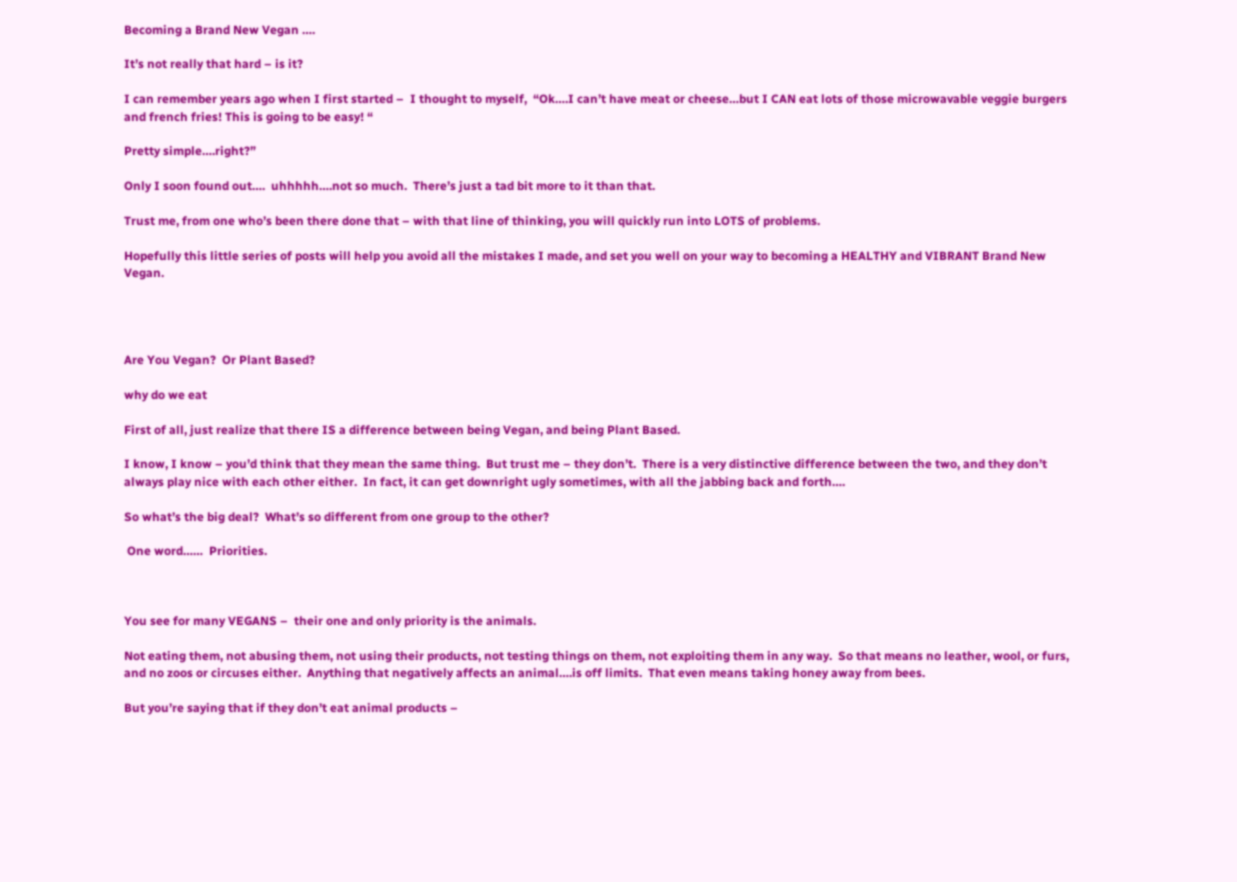Becoming a Brand New Vegan ….

It’s not really that hard – is it?

I can remember years ago when I first started –  I thought to myself,  “Ok….I can’t have meat or cheese…but I CAN eat lots of those microwavable veggie burgers and french fries! This is going to be easy! “

Pretty simple….right?”

Only I soon found out….  uhhhhh….not so much.  There’s just a tad bit more to it than that.

Trust me, from one who’s been there done that – with that line of thinking, you will quickly run into LOTS of problems.

Hopefully this little series of posts will help you avoid all the mistakes I made, and set you well on your way to becoming a HEALTHY and VIBRANT Brand New Vegan.




Are You Vegan?  Or Plant Based?

why do we eat

First of all, just realize that there IS a difference between being Vegan, and being Plant Based.

I know, I know – you’d think that they mean the same thing.  But trust me – they don’t.  There is a very distinctive difference between the two, and they don’t always play nice with each other either.  In fact, it can get downright ugly sometimes, with all the jabbing back and forth….

So what’s the big deal?  What’s so different from one group to the other?

 One word……  Priorities.



You see for many VEGANS –  their one and only priority is the animals.

Not eating them, not abusing them, not using their products, not testing things on them, not exploiting them in any way.  So that means no leather, wool, or furs, and no zoos or circuses either.  Anything that negatively affects an animal….is off limits.  That even means taking honey away from bees.

But you’re saying that if they don’t eat animal products –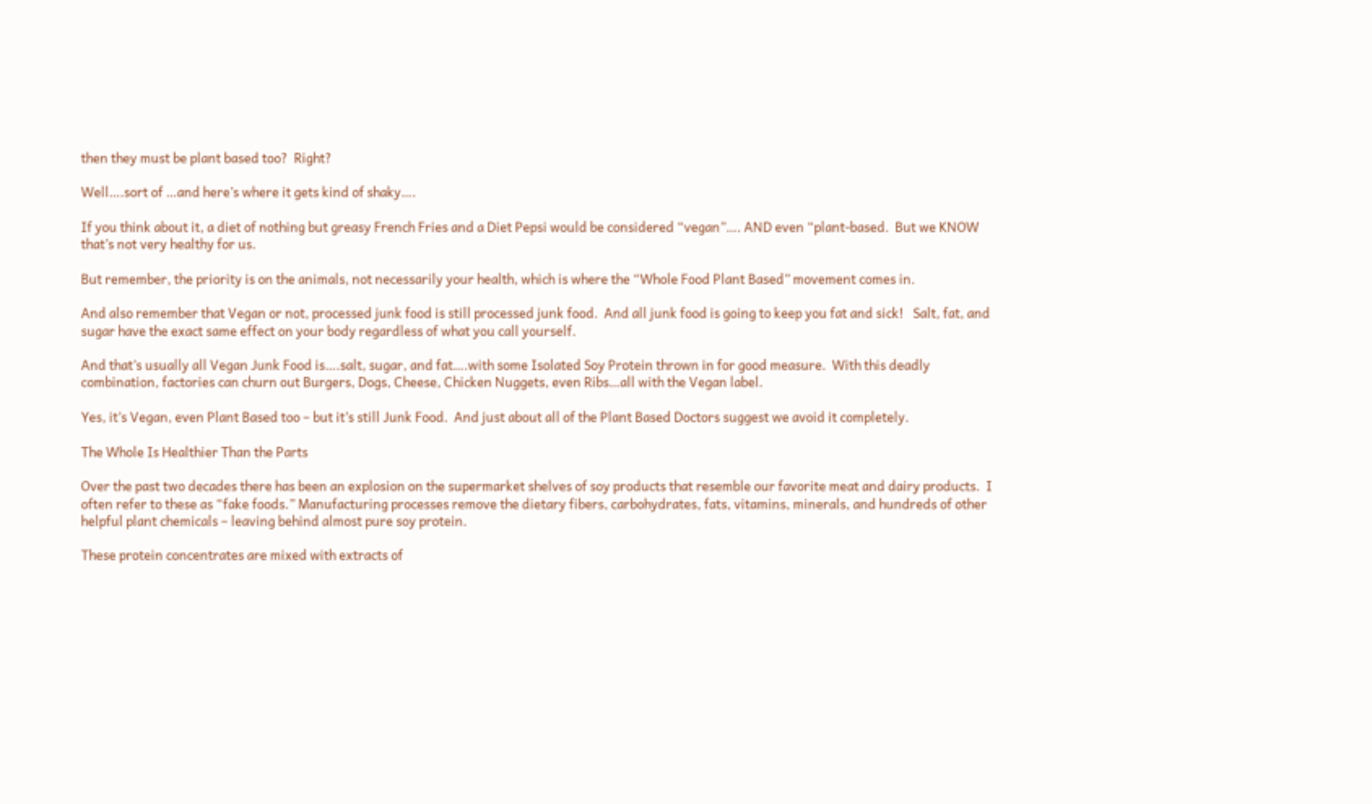then they must be plant based too?  Right?

Well….sort of …and here’s where it gets kind of shaky….

If you think about it, a diet of nothing but greasy French Fries and a Diet Pepsi would be considered “vegan”…. AND even “plant-based.  But we KNOW that’s not very healthy for us.

But remember, the priority is on the animals, not necessarily your health, which is where the “Whole Food Plant Based” movement comes in.

And also remember that Vegan or not, processed junk food is still processed junk food.  And all junk food is going to keep you fat and sick!   Salt, fat, and sugar have the exact same effect on your body regardless of what you call yourself.

And that’s usually all Vegan Junk Food is….salt, sugar, and fat….with some Isolated Soy Protein thrown in for good measure.  With this deadly combination, factories can churn out Burgers, Dogs, Cheese, Chicken Nuggets, even Ribs…all with the Vegan label.

Yes, it’s Vegan, even Plant Based too – but it’s still Junk Food.  And just about all of the Plant Based Doctors suggest we avoid it completely.

The Whole Is Healthier Than the Parts

Over the past two decades there has been an explosion on the supermarket shelves of soy products that resemble our favorite meat and dairy products.  I often refer to these as “fake foods.” Manufacturing processes remove the dietary fibers, carbohydrates, fats, vitamins, minerals, and hundreds of other helpful plant chemicals – leaving behind almost pure soy protein.

These protein concentrates are mixed with extracts of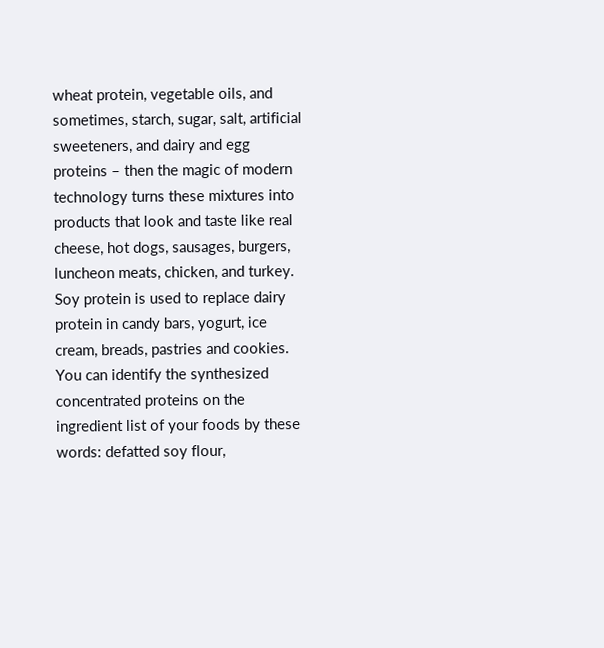wheat protein, vegetable oils, and sometimes, starch, sugar, salt, artificial sweeteners, and dairy and egg proteins – then the magic of modern technology turns these mixtures into products that look and taste like real cheese, hot dogs, sausages, burgers, luncheon meats, chicken, and turkey. Soy protein is used to replace dairy protein in candy bars, yogurt, ice cream, breads, pastries and cookies.  You can identify the synthesized concentrated proteins on the ingredient list of your foods by these words: defatted soy flour,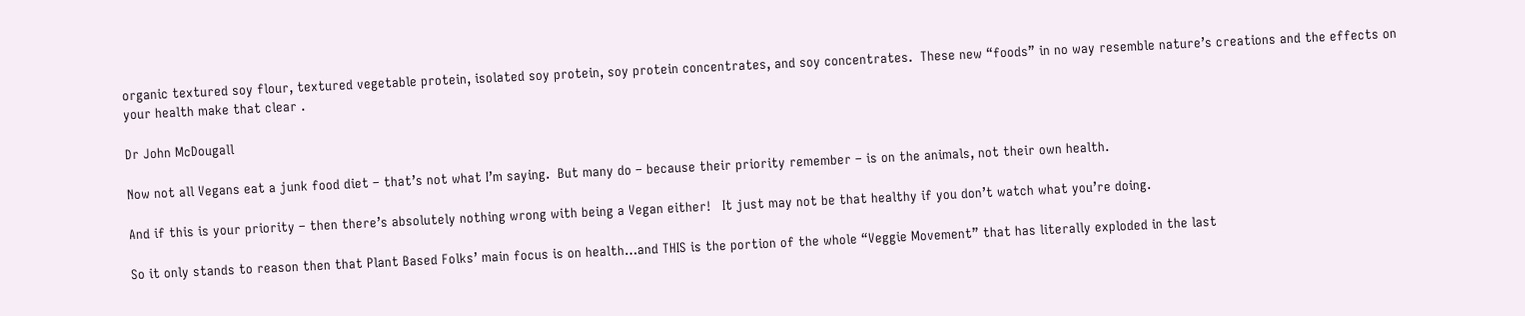organic textured soy flour, textured vegetable protein, isolated soy protein, soy protein concentrates, and soy concentrates.  These new “foods” in no way resemble nature’s creations and the effects on your health make that clear .

Dr John McDougall

Now not all Vegans eat a junk food diet – that’s not what I’m saying.  But many do – because their priority remember – is on the animals, not their own health.

And if this is your priority – then there’s absolutely nothing wrong with being a Vegan either!   It just may not be that healthy if you don’t watch what you’re doing.

So it only stands to reason then that Plant Based Folks’ main focus is on health…and THIS is the portion of the whole “Veggie Movement” that has literally exploded in the last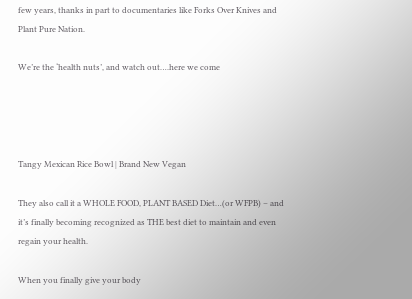few years, thanks in part to documentaries like Forks Over Knives and Plant Pure Nation.

We’re the ‘health nuts’, and watch out….here we come




Tangy Mexican Rice Bowl | Brand New Vegan

They also call it a WHOLE FOOD, PLANT BASED Diet…(or WFPB) – and it’s finally becoming recognized as THE best diet to maintain and even regain your health.

When you finally give your body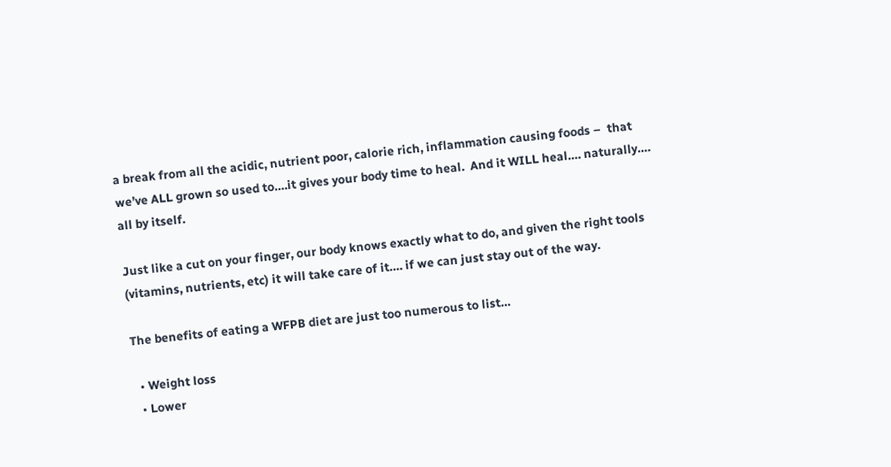a break from all the acidic, nutrient poor, calorie rich, inflammation causing foods –  that we’ve ALL grown so used to….it gives your body time to heal.  And it WILL heal…. naturally…. all by itself.

Just like a cut on your finger, our body knows exactly what to do, and given the right tools (vitamins, nutrients, etc) it will take care of it…. if we can just stay out of the way.

The benefits of eating a WFPB diet are just too numerous to list…

  • Weight loss
  • Lower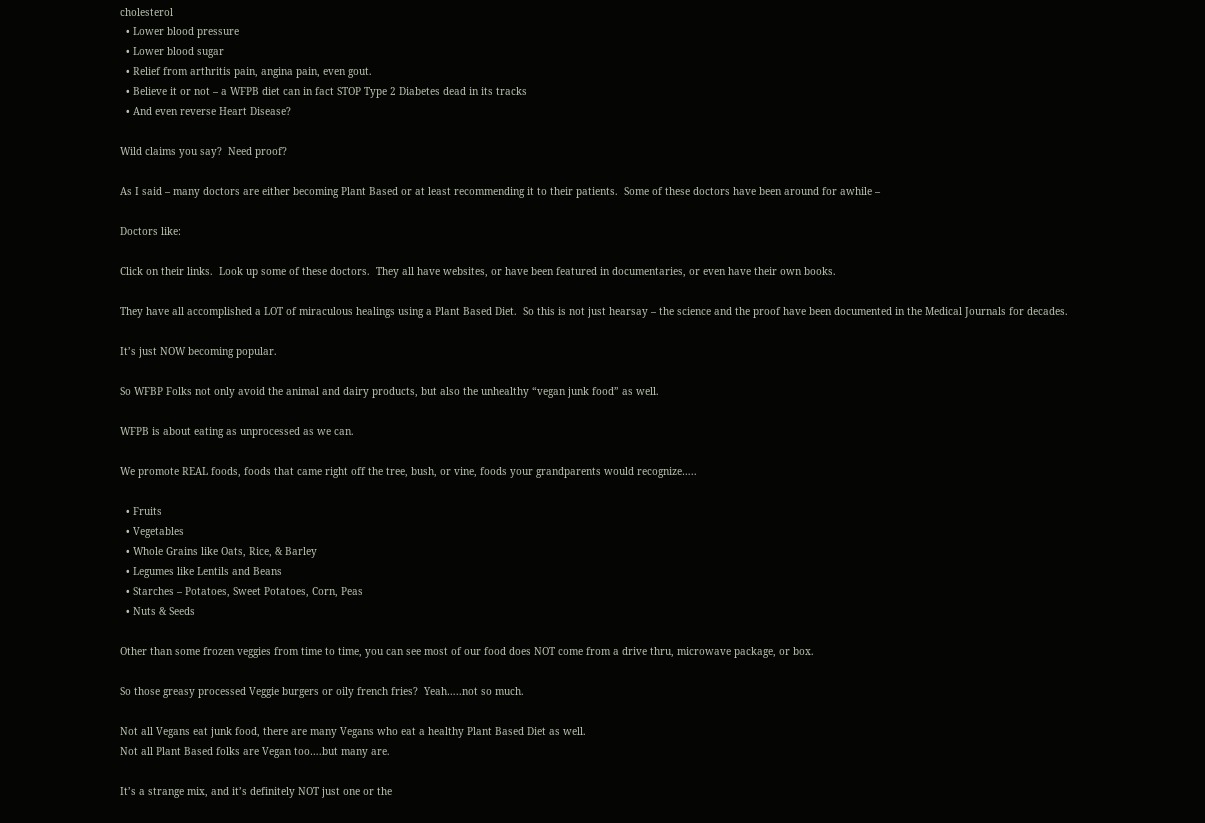cholesterol
  • Lower blood pressure
  • Lower blood sugar
  • Relief from arthritis pain, angina pain, even gout.
  • Believe it or not – a WFPB diet can in fact STOP Type 2 Diabetes dead in its tracks
  • And even reverse Heart Disease?

Wild claims you say?  Need proof?

As I said – many doctors are either becoming Plant Based or at least recommending it to their patients.  Some of these doctors have been around for awhile –

Doctors like:

Click on their links.  Look up some of these doctors.  They all have websites, or have been featured in documentaries, or even have their own books.

They have all accomplished a LOT of miraculous healings using a Plant Based Diet.  So this is not just hearsay – the science and the proof have been documented in the Medical Journals for decades.

It’s just NOW becoming popular.

So WFBP Folks not only avoid the animal and dairy products, but also the unhealthy “vegan junk food” as well.

WFPB is about eating as unprocessed as we can.

We promote REAL foods, foods that came right off the tree, bush, or vine, foods your grandparents would recognize…..

  • Fruits
  • Vegetables
  • Whole Grains like Oats, Rice, & Barley
  • Legumes like Lentils and Beans
  • Starches – Potatoes, Sweet Potatoes, Corn, Peas
  • Nuts & Seeds

Other than some frozen veggies from time to time, you can see most of our food does NOT come from a drive thru, microwave package, or box.

So those greasy processed Veggie burgers or oily french fries?  Yeah…..not so much.

Not all Vegans eat junk food, there are many Vegans who eat a healthy Plant Based Diet as well.
Not all Plant Based folks are Vegan too….but many are.

It’s a strange mix, and it’s definitely NOT just one or the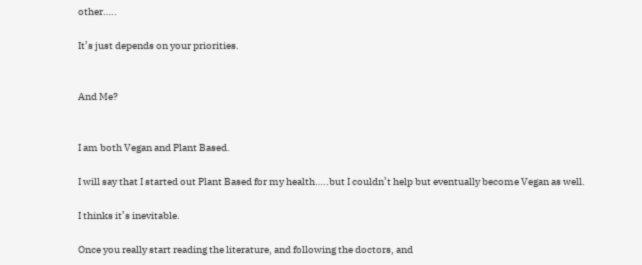other…..

It’s just depends on your priorities.


And Me?


I am both Vegan and Plant Based.

I will say that I started out Plant Based for my health…..but I couldn’t help but eventually become Vegan as well.

I thinks it’s inevitable.

Once you really start reading the literature, and following the doctors, and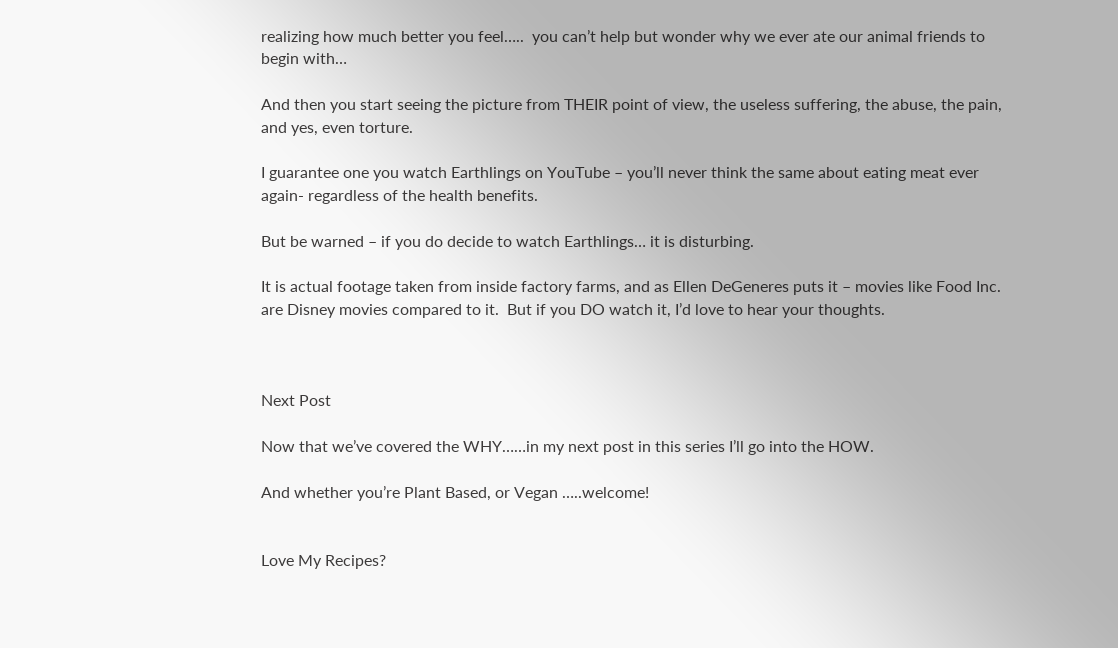realizing how much better you feel…..  you can’t help but wonder why we ever ate our animal friends to begin with…

And then you start seeing the picture from THEIR point of view, the useless suffering, the abuse, the pain, and yes, even torture.

I guarantee one you watch Earthlings on YouTube – you’ll never think the same about eating meat ever again- regardless of the health benefits.

But be warned – if you do decide to watch Earthlings… it is disturbing.

It is actual footage taken from inside factory farms, and as Ellen DeGeneres puts it – movies like Food Inc. are Disney movies compared to it.  But if you DO watch it, I’d love to hear your thoughts.



Next Post

Now that we’ve covered the WHY……in my next post in this series I’ll go into the HOW.

And whether you’re Plant Based, or Vegan …..welcome!


Love My Recipes?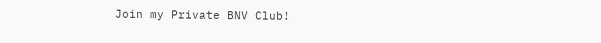Join my Private BNV Club!